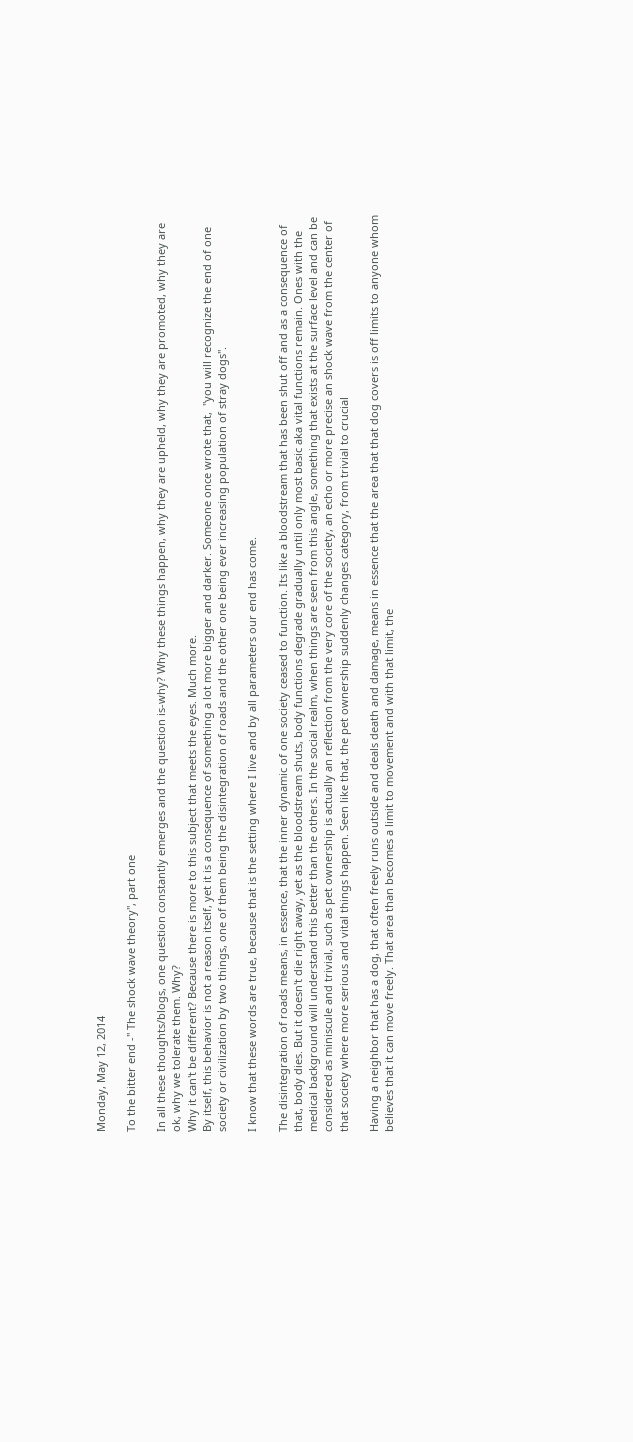Monday, May 12, 2014

To the bitter end -" The shock wave theory", part one

In all these thoughts/blogs, one question constantly emerges and the question is-why? Why these things happen, why they are upheld, why they are promoted, why they are ok, why we tolerate them. Why?
Why it can't be different? Because there is more to this subject that meets the eyes. Much more.
By itself, this behavior is not a reason itself, yet it is a consequence of something a lot more bigger and darker. Someone once wrote that,  "you will recognize the end of one society or civilization by two things, one of them being the disintegration of roads and the other one being ever increasing population of stray dogs".

I know that these words are true, because that is the setting where I live and by all parameters our end has come.

The disintegration of roads means, in essence, that the inner dynamic of one society ceased to function. Its like a bloodstream that has been shut off and as a consequence of that, body dies. But it doesn't die right away, yet as the bloodstream shuts, body functions degrade gradually until only most basic aka vital functions remain. Ones with the medical background will understand this better than the others. In the social realm, when things are seen from this angle, something that exists at the surface level and can be considered as miniscule and trivial, such as pet ownership is actually an reflection from the very core of the society, an echo or more precise an shock wave from the center of that society where more serious and vital things happen. Seen like that, the pet ownership suddenly changes category, from trivial to crucial

Having a neighbor that has a dog, that often freely runs outside and deals death and damage, means in essence that the area that that dog covers is off limits to anyone whom believes that it can move freely. That area than becomes a limit to movement and with that limit, the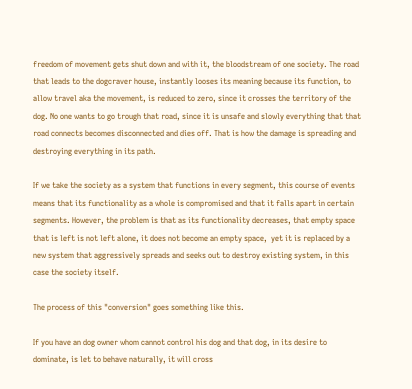freedom of movement gets shut down and with it, the bloodstream of one society. The road that leads to the dogcraver house, instantly looses its meaning because its function, to allow travel aka the movement, is reduced to zero, since it crosses the territory of the dog. No one wants to go trough that road, since it is unsafe and slowly everything that that road connects becomes disconnected and dies off. That is how the damage is spreading and destroying everything in its path.

If we take the society as a system that functions in every segment, this course of events means that its functionality as a whole is compromised and that it falls apart in certain segments. However, the problem is that as its functionality decreases, that empty space that is left is not left alone, it does not become an empty space,  yet it is replaced by a new system that aggressively spreads and seeks out to destroy existing system, in this case the society itself.

The process of this "conversion" goes something like this.

If you have an dog owner whom cannot control his dog and that dog, in its desire to dominate, is let to behave naturally, it will cross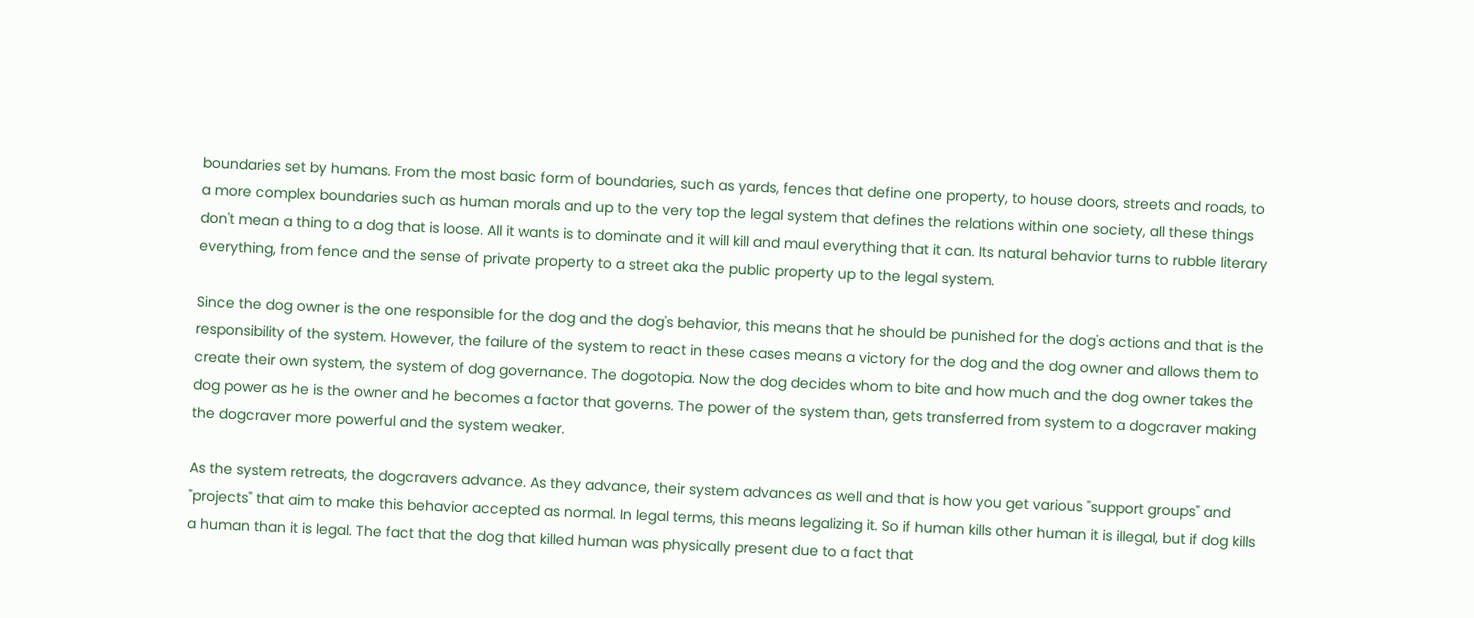boundaries set by humans. From the most basic form of boundaries, such as yards, fences that define one property, to house doors, streets and roads, to a more complex boundaries such as human morals and up to the very top the legal system that defines the relations within one society, all these things don't mean a thing to a dog that is loose. All it wants is to dominate and it will kill and maul everything that it can. Its natural behavior turns to rubble literary everything, from fence and the sense of private property to a street aka the public property up to the legal system.

Since the dog owner is the one responsible for the dog and the dog's behavior, this means that he should be punished for the dog's actions and that is the responsibility of the system. However, the failure of the system to react in these cases means a victory for the dog and the dog owner and allows them to create their own system, the system of dog governance. The dogotopia. Now the dog decides whom to bite and how much and the dog owner takes the dog power as he is the owner and he becomes a factor that governs. The power of the system than, gets transferred from system to a dogcraver making the dogcraver more powerful and the system weaker.

As the system retreats, the dogcravers advance. As they advance, their system advances as well and that is how you get various "support groups" and "projects" that aim to make this behavior accepted as normal. In legal terms, this means legalizing it. So if human kills other human it is illegal, but if dog kills a human than it is legal. The fact that the dog that killed human was physically present due to a fact that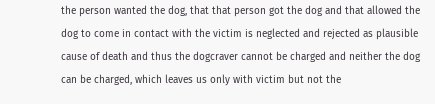the person wanted the dog, that that person got the dog and that allowed the dog to come in contact with the victim is neglected and rejected as plausible cause of death and thus the dogcraver cannot be charged and neither the dog can be charged, which leaves us only with victim but not the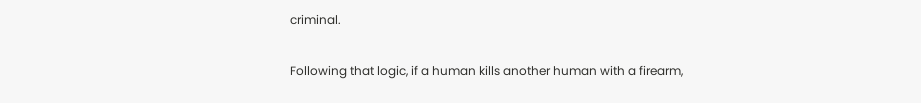criminal.

Following that logic, if a human kills another human with a firearm,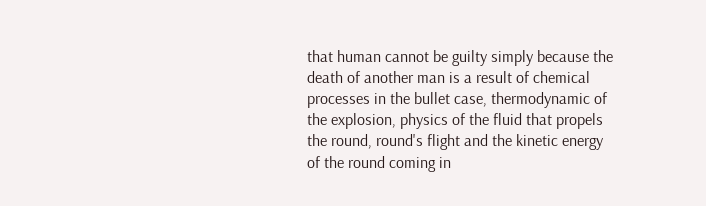that human cannot be guilty simply because the death of another man is a result of chemical processes in the bullet case, thermodynamic of the explosion, physics of the fluid that propels the round, round's flight and the kinetic energy of the round coming in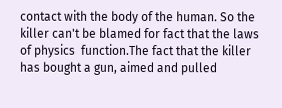contact with the body of the human. So the killer can't be blamed for fact that the laws of physics  function.The fact that the killer has bought a gun, aimed and pulled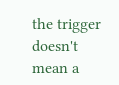the trigger doesn't mean a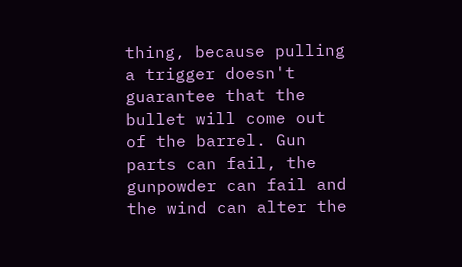thing, because pulling a trigger doesn't guarantee that the bullet will come out of the barrel. Gun parts can fail, the gunpowder can fail and the wind can alter the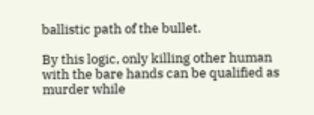ballistic path of the bullet.

By this logic, only killing other human with the bare hands can be qualified as murder while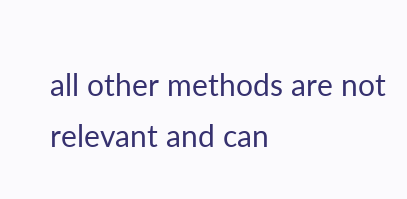all other methods are not relevant and can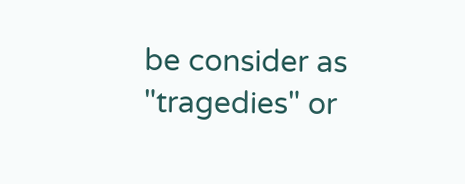be consider as "tragedies" or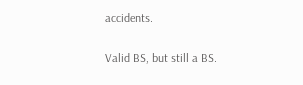accidents.

Valid BS, but still a BS.